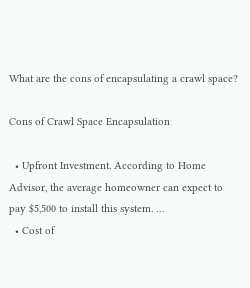What are the cons of encapsulating a crawl space?

Cons of Crawl Space Encapsulation

  • Upfront Investment. According to Home Advisor, the average homeowner can expect to pay $5,500 to install this system. …
  • Cost of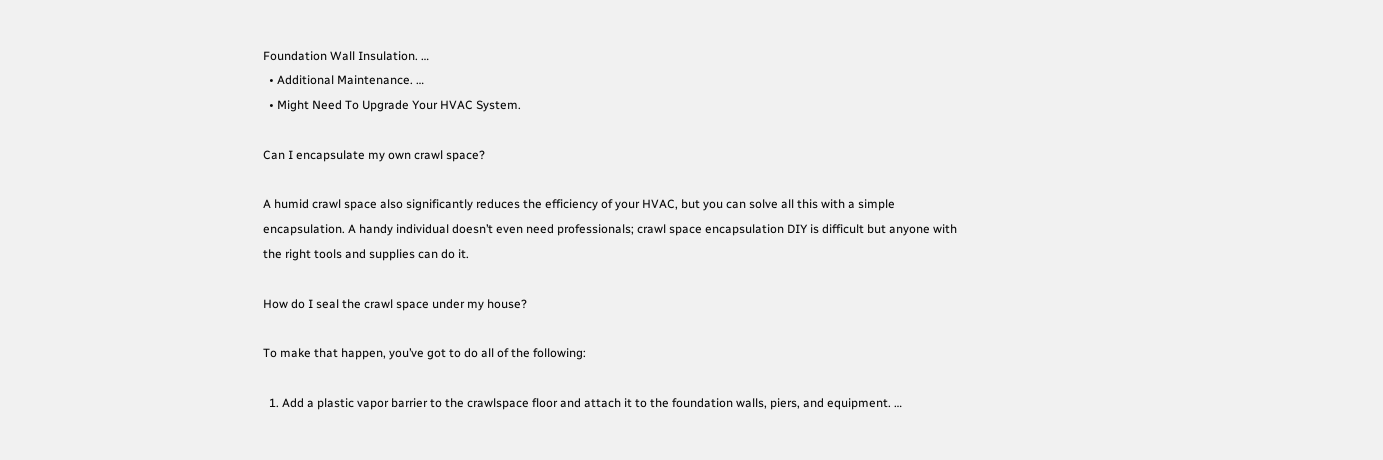Foundation Wall Insulation. …
  • Additional Maintenance. …
  • Might Need To Upgrade Your HVAC System.

Can I encapsulate my own crawl space?

A humid crawl space also significantly reduces the efficiency of your HVAC, but you can solve all this with a simple encapsulation. A handy individual doesn’t even need professionals; crawl space encapsulation DIY is difficult but anyone with the right tools and supplies can do it.

How do I seal the crawl space under my house?

To make that happen, you’ve got to do all of the following:

  1. Add a plastic vapor barrier to the crawlspace floor and attach it to the foundation walls, piers, and equipment. …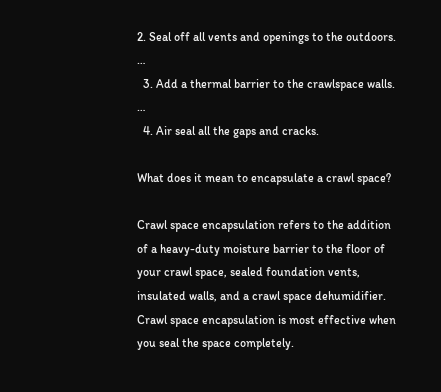2. Seal off all vents and openings to the outdoors. …
  3. Add a thermal barrier to the crawlspace walls. …
  4. Air seal all the gaps and cracks.

What does it mean to encapsulate a crawl space?

Crawl space encapsulation refers to the addition of a heavy-duty moisture barrier to the floor of your crawl space, sealed foundation vents, insulated walls, and a crawl space dehumidifier. Crawl space encapsulation is most effective when you seal the space completely.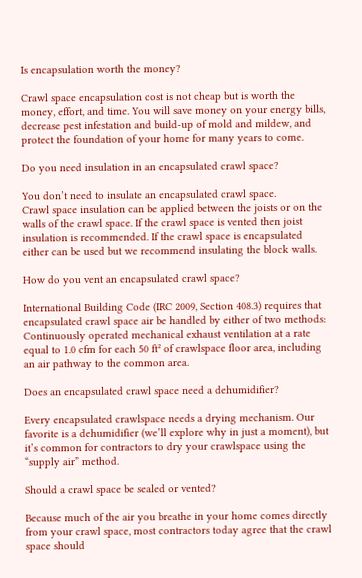Is encapsulation worth the money?

Crawl space encapsulation cost is not cheap but is worth the money, effort, and time. You will save money on your energy bills, decrease pest infestation and build-up of mold and mildew, and protect the foundation of your home for many years to come.

Do you need insulation in an encapsulated crawl space?

You don’t need to insulate an encapsulated crawl space.
Crawl space insulation can be applied between the joists or on the walls of the crawl space. If the crawl space is vented then joist insulation is recommended. If the crawl space is encapsulated either can be used but we recommend insulating the block walls.

How do you vent an encapsulated crawl space?

International Building Code (IRC 2009, Section 408.3) requires that encapsulated crawl space air be handled by either of two methods: Continuously operated mechanical exhaust ventilation at a rate equal to 1.0 cfm for each 50 ft² of crawlspace floor area, including an air pathway to the common area.

Does an encapsulated crawl space need a dehumidifier?

Every encapsulated crawlspace needs a drying mechanism. Our favorite is a dehumidifier (we’ll explore why in just a moment), but it’s common for contractors to dry your crawlspace using the “supply air” method.

Should a crawl space be sealed or vented?

Because much of the air you breathe in your home comes directly from your crawl space, most contractors today agree that the crawl space should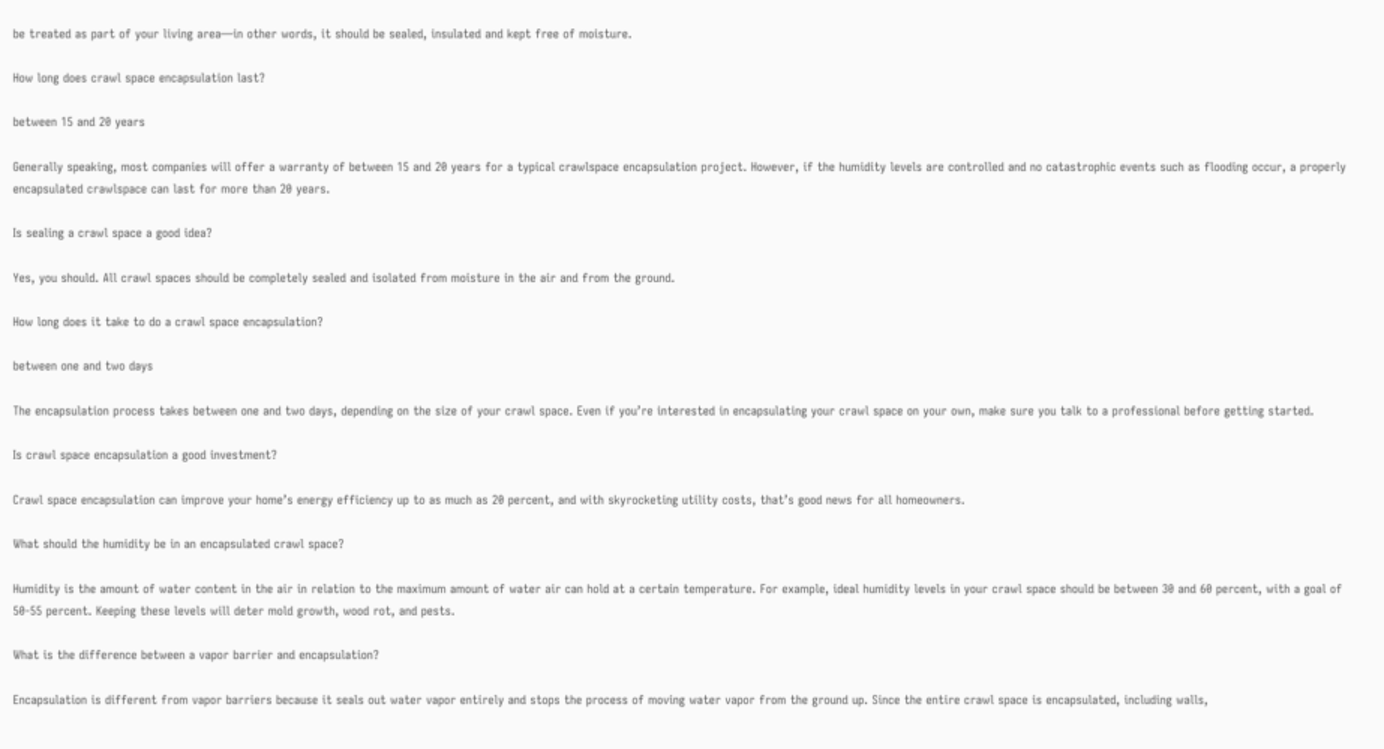be treated as part of your living area—in other words, it should be sealed, insulated and kept free of moisture.

How long does crawl space encapsulation last?

between 15 and 20 years

Generally speaking, most companies will offer a warranty of between 15 and 20 years for a typical crawlspace encapsulation project. However, if the humidity levels are controlled and no catastrophic events such as flooding occur, a properly encapsulated crawlspace can last for more than 20 years.

Is sealing a crawl space a good idea?

Yes, you should. All crawl spaces should be completely sealed and isolated from moisture in the air and from the ground.

How long does it take to do a crawl space encapsulation?

between one and two days

The encapsulation process takes between one and two days, depending on the size of your crawl space. Even if you’re interested in encapsulating your crawl space on your own, make sure you talk to a professional before getting started.

Is crawl space encapsulation a good investment?

Crawl space encapsulation can improve your home’s energy efficiency up to as much as 20 percent, and with skyrocketing utility costs, that’s good news for all homeowners.

What should the humidity be in an encapsulated crawl space?

Humidity is the amount of water content in the air in relation to the maximum amount of water air can hold at a certain temperature. For example, ideal humidity levels in your crawl space should be between 30 and 60 percent, with a goal of 50-55 percent. Keeping these levels will deter mold growth, wood rot, and pests.

What is the difference between a vapor barrier and encapsulation?

Encapsulation is different from vapor barriers because it seals out water vapor entirely and stops the process of moving water vapor from the ground up. Since the entire crawl space is encapsulated, including walls,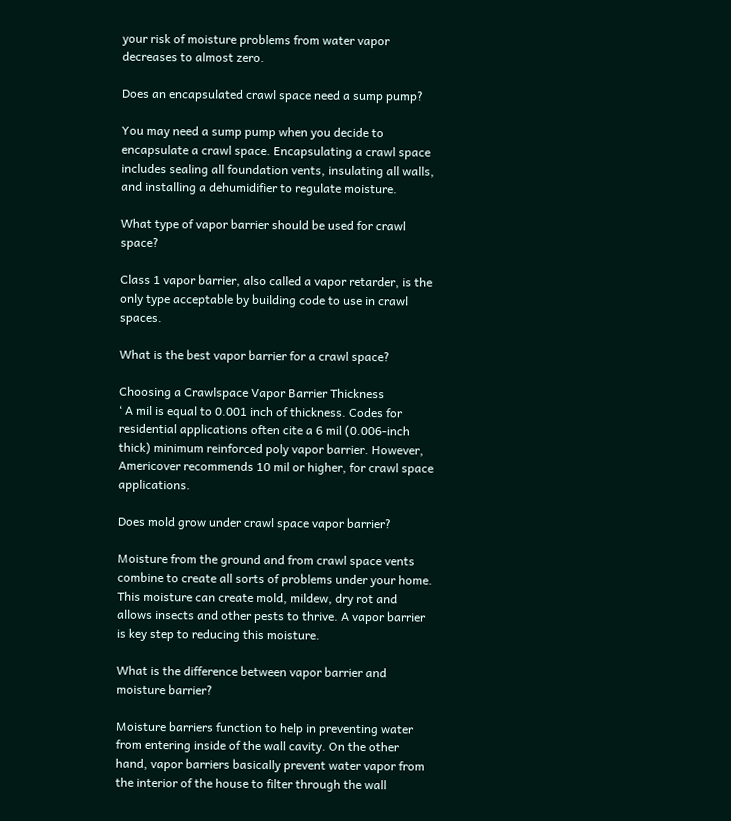your risk of moisture problems from water vapor decreases to almost zero.

Does an encapsulated crawl space need a sump pump?

You may need a sump pump when you decide to encapsulate a crawl space. Encapsulating a crawl space includes sealing all foundation vents, insulating all walls, and installing a dehumidifier to regulate moisture.

What type of vapor barrier should be used for crawl space?

Class 1 vapor barrier, also called a vapor retarder, is the only type acceptable by building code to use in crawl spaces.

What is the best vapor barrier for a crawl space?

Choosing a Crawlspace Vapor Barrier Thickness
‘ A mil is equal to 0.001 inch of thickness. Codes for residential applications often cite a 6 mil (0.006-inch thick) minimum reinforced poly vapor barrier. However, Americover recommends 10 mil or higher, for crawl space applications.

Does mold grow under crawl space vapor barrier?

Moisture from the ground and from crawl space vents combine to create all sorts of problems under your home. This moisture can create mold, mildew, dry rot and allows insects and other pests to thrive. A vapor barrier is key step to reducing this moisture.

What is the difference between vapor barrier and moisture barrier?

Moisture barriers function to help in preventing water from entering inside of the wall cavity. On the other hand, vapor barriers basically prevent water vapor from the interior of the house to filter through the wall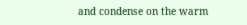and condense on the warm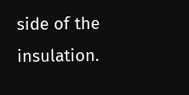side of the insulation.